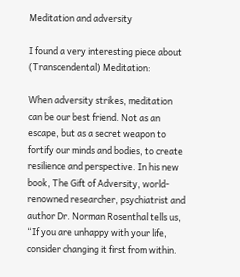Meditation and adversity

I found a very interesting piece about (Transcendental) Meditation:

When adversity strikes, meditation can be our best friend. Not as an escape, but as a secret weapon to fortify our minds and bodies, to create resilience and perspective. In his new book, The Gift of Adversity, world-renowned researcher, psychiatrist and author Dr. Norman Rosenthal tells us, “If you are unhappy with your life, consider changing it first from within.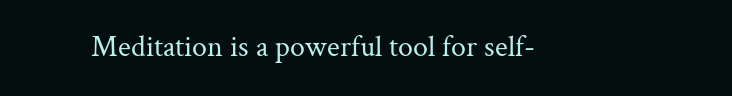Meditation is a powerful tool for self-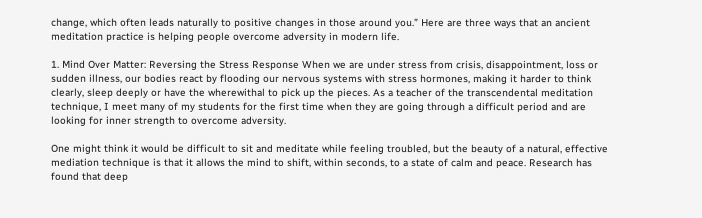change, which often leads naturally to positive changes in those around you.” Here are three ways that an ancient meditation practice is helping people overcome adversity in modern life.

1. Mind Over Matter: Reversing the Stress Response When we are under stress from crisis, disappointment, loss or sudden illness, our bodies react by flooding our nervous systems with stress hormones, making it harder to think clearly, sleep deeply or have the wherewithal to pick up the pieces. As a teacher of the transcendental meditation technique, I meet many of my students for the first time when they are going through a difficult period and are looking for inner strength to overcome adversity.

One might think it would be difficult to sit and meditate while feeling troubled, but the beauty of a natural, effective mediation technique is that it allows the mind to shift, within seconds, to a state of calm and peace. Research has found that deep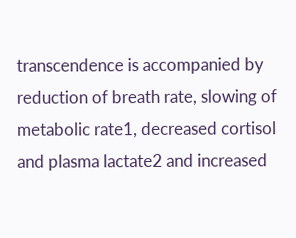transcendence is accompanied by reduction of breath rate, slowing of metabolic rate1, decreased cortisol and plasma lactate2 and increased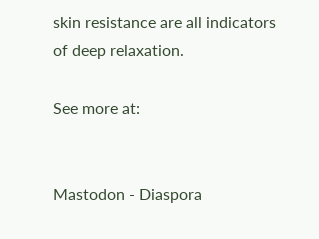skin resistance are all indicators of deep relaxation.

See more at:


Mastodon - Diaspora